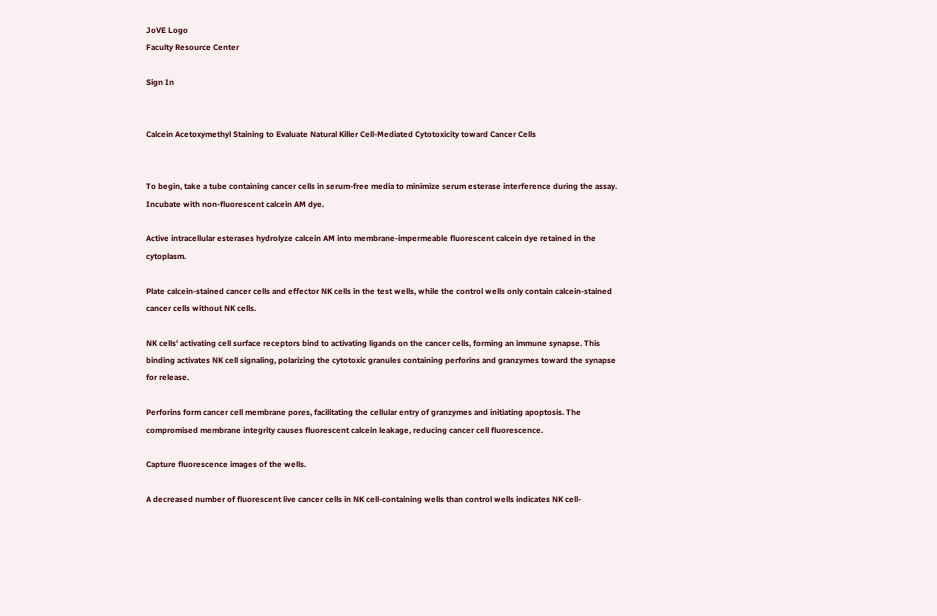JoVE Logo
Faculty Resource Center

Sign In


Calcein Acetoxymethyl Staining to Evaluate Natural Killer Cell-Mediated Cytotoxicity toward Cancer Cells


To begin, take a tube containing cancer cells in serum-free media to minimize serum esterase interference during the assay. Incubate with non-fluorescent calcein AM dye.

Active intracellular esterases hydrolyze calcein AM into membrane-impermeable fluorescent calcein dye retained in the cytoplasm.

Plate calcein-stained cancer cells and effector NK cells in the test wells, while the control wells only contain calcein-stained cancer cells without NK cells.

NK cells' activating cell surface receptors bind to activating ligands on the cancer cells, forming an immune synapse. This binding activates NK cell signaling, polarizing the cytotoxic granules containing perforins and granzymes toward the synapse for release.

Perforins form cancer cell membrane pores, facilitating the cellular entry of granzymes and initiating apoptosis. The compromised membrane integrity causes fluorescent calcein leakage, reducing cancer cell fluorescence.

Capture fluorescence images of the wells.

A decreased number of fluorescent live cancer cells in NK cell-containing wells than control wells indicates NK cell-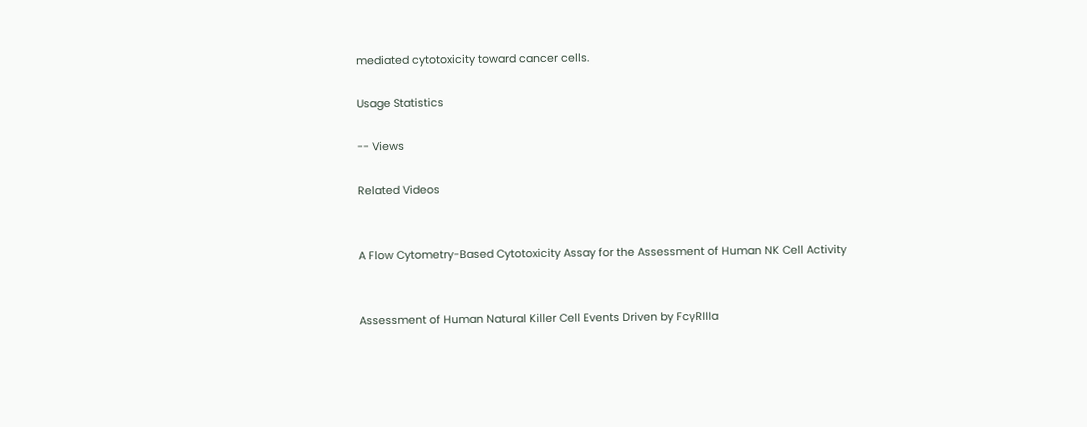mediated cytotoxicity toward cancer cells.

Usage Statistics

-- Views

Related Videos


A Flow Cytometry-Based Cytotoxicity Assay for the Assessment of Human NK Cell Activity


Assessment of Human Natural Killer Cell Events Driven by FcγRIIIa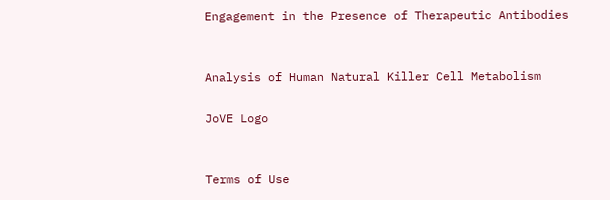Engagement in the Presence of Therapeutic Antibodies


Analysis of Human Natural Killer Cell Metabolism

JoVE Logo


Terms of Use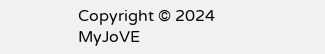Copyright © 2024 MyJoVE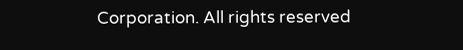Corporation. All rights reserved